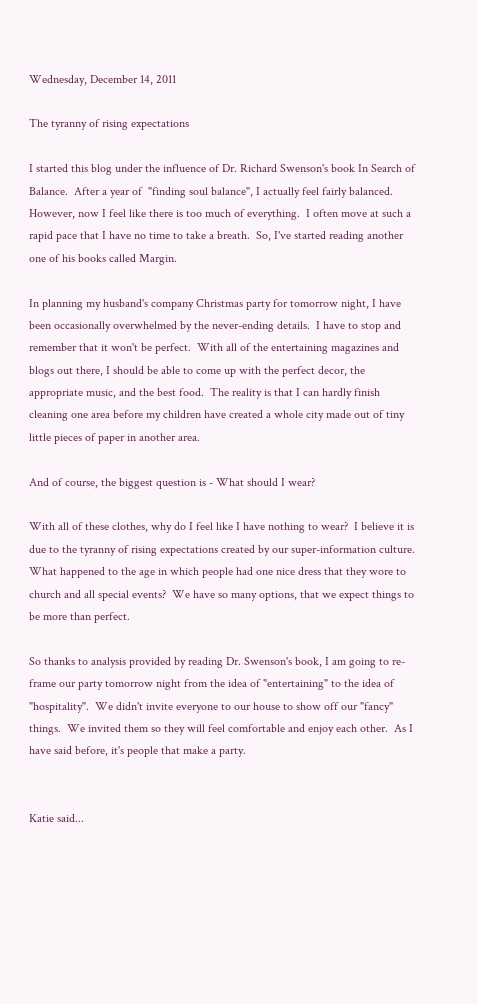Wednesday, December 14, 2011

The tyranny of rising expectations

I started this blog under the influence of Dr. Richard Swenson's book In Search of Balance.  After a year of  "finding soul balance", I actually feel fairly balanced.  However, now I feel like there is too much of everything.  I often move at such a rapid pace that I have no time to take a breath.  So, I've started reading another one of his books called Margin.

In planning my husband's company Christmas party for tomorrow night, I have been occasionally overwhelmed by the never-ending details.  I have to stop and remember that it won't be perfect.  With all of the entertaining magazines and blogs out there, I should be able to come up with the perfect decor, the appropriate music, and the best food.  The reality is that I can hardly finish cleaning one area before my children have created a whole city made out of tiny little pieces of paper in another area.

And of course, the biggest question is - What should I wear?

With all of these clothes, why do I feel like I have nothing to wear?  I believe it is due to the tyranny of rising expectations created by our super-information culture.  What happened to the age in which people had one nice dress that they wore to church and all special events?  We have so many options, that we expect things to be more than perfect.

So thanks to analysis provided by reading Dr. Swenson's book, I am going to re-frame our party tomorrow night from the idea of "entertaining" to the idea of "hospitality".  We didn't invite everyone to our house to show off our "fancy" things.  We invited them so they will feel comfortable and enjoy each other.  As I have said before, it's people that make a party.


Katie said...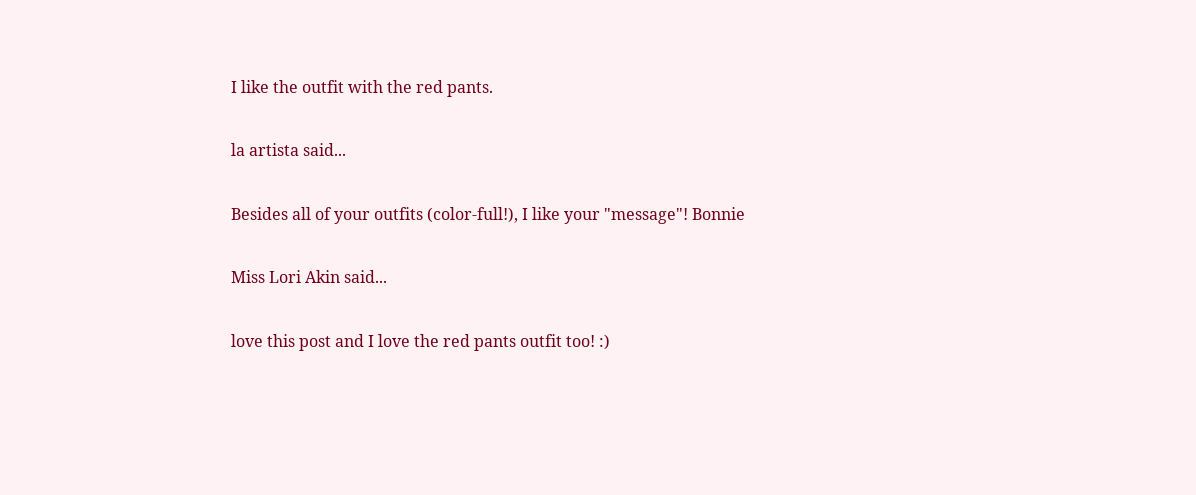I like the outfit with the red pants.

la artista said...

Besides all of your outfits (color-full!), I like your "message"! Bonnie

Miss Lori Akin said...

love this post and I love the red pants outfit too! :)